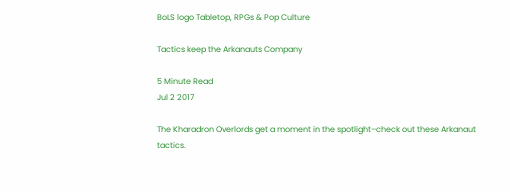BoLS logo Tabletop, RPGs & Pop Culture

Tactics keep the Arkanauts Company

5 Minute Read
Jul 2 2017

The Kharadron Overlords get a moment in the spotlight–check out these Arkanaut tactics.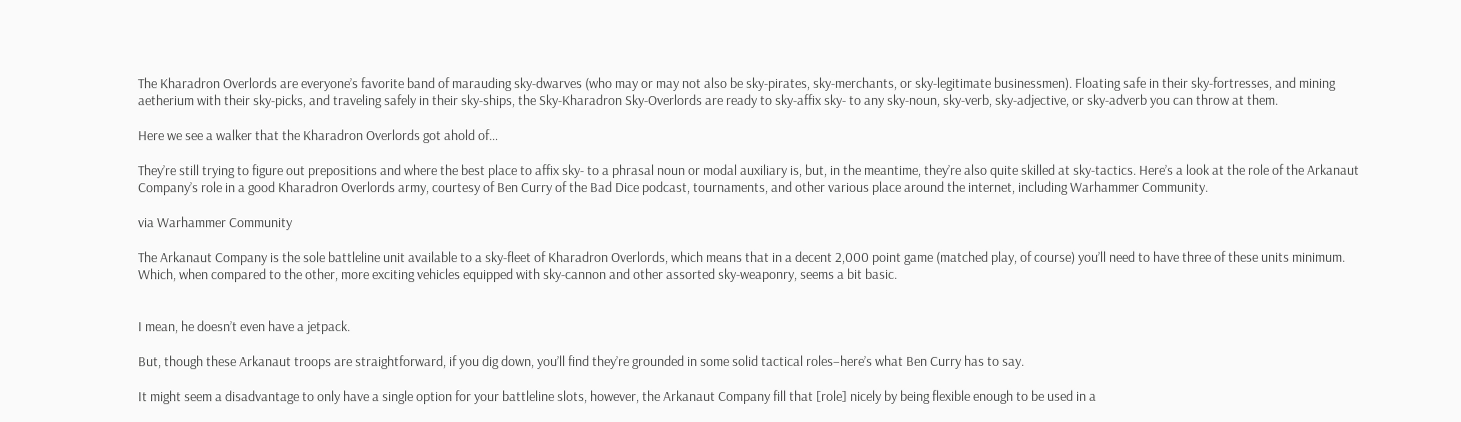The Kharadron Overlords are everyone’s favorite band of marauding sky-dwarves (who may or may not also be sky-pirates, sky-merchants, or sky-legitimate businessmen). Floating safe in their sky-fortresses, and mining aetherium with their sky-picks, and traveling safely in their sky-ships, the Sky-Kharadron Sky-Overlords are ready to sky-affix sky- to any sky-noun, sky-verb, sky-adjective, or sky-adverb you can throw at them.

Here we see a walker that the Kharadron Overlords got ahold of…

They’re still trying to figure out prepositions and where the best place to affix sky- to a phrasal noun or modal auxiliary is, but, in the meantime, they’re also quite skilled at sky-tactics. Here’s a look at the role of the Arkanaut Company’s role in a good Kharadron Overlords army, courtesy of Ben Curry of the Bad Dice podcast, tournaments, and other various place around the internet, including Warhammer Community.

via Warhammer Community

The Arkanaut Company is the sole battleline unit available to a sky-fleet of Kharadron Overlords, which means that in a decent 2,000 point game (matched play, of course) you’ll need to have three of these units minimum. Which, when compared to the other, more exciting vehicles equipped with sky-cannon and other assorted sky-weaponry, seems a bit basic.


I mean, he doesn’t even have a jetpack.

But, though these Arkanaut troops are straightforward, if you dig down, you’ll find they’re grounded in some solid tactical roles–here’s what Ben Curry has to say.

It might seem a disadvantage to only have a single option for your battleline slots, however, the Arkanaut Company fill that [role] nicely by being flexible enough to be used in a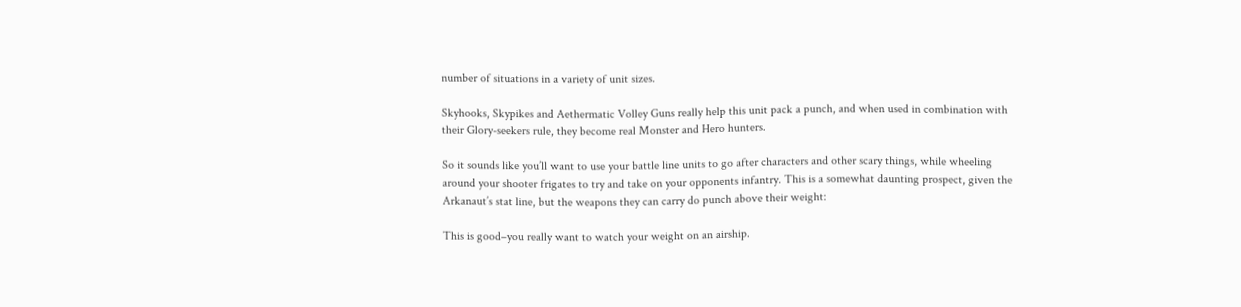number of situations in a variety of unit sizes.

Skyhooks, Skypikes and Aethermatic Volley Guns really help this unit pack a punch, and when used in combination with their Glory-seekers rule, they become real Monster and Hero hunters.

So it sounds like you’ll want to use your battle line units to go after characters and other scary things, while wheeling around your shooter frigates to try and take on your opponents infantry. This is a somewhat daunting prospect, given the Arkanaut’s stat line, but the weapons they can carry do punch above their weight:

This is good–you really want to watch your weight on an airship.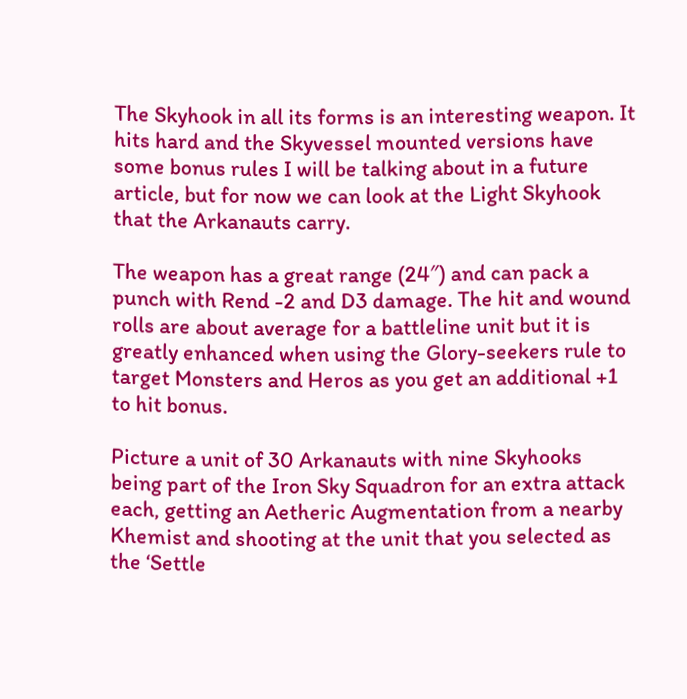The Skyhook in all its forms is an interesting weapon. It hits hard and the Skyvessel mounted versions have some bonus rules I will be talking about in a future article, but for now we can look at the Light Skyhook that the Arkanauts carry.

The weapon has a great range (24″) and can pack a punch with Rend -2 and D3 damage. The hit and wound rolls are about average for a battleline unit but it is greatly enhanced when using the Glory-seekers rule to target Monsters and Heros as you get an additional +1 to hit bonus.

Picture a unit of 30 Arkanauts with nine Skyhooks being part of the Iron Sky Squadron for an extra attack each, getting an Aetheric Augmentation from a nearby Khemist and shooting at the unit that you selected as the ‘Settle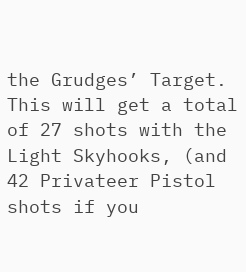the Grudges’ Target. This will get a total of 27 shots with the Light Skyhooks, (and 42 Privateer Pistol shots if you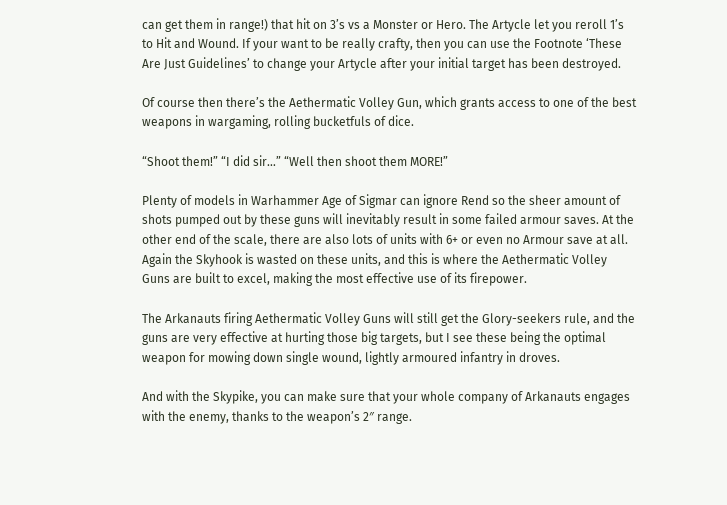can get them in range!) that hit on 3’s vs a Monster or Hero. The Artycle let you reroll 1’s to Hit and Wound. If your want to be really crafty, then you can use the Footnote ‘These Are Just Guidelines’ to change your Artycle after your initial target has been destroyed.

Of course then there’s the Aethermatic Volley Gun, which grants access to one of the best weapons in wargaming, rolling bucketfuls of dice.

“Shoot them!” “I did sir…” “Well then shoot them MORE!”

Plenty of models in Warhammer Age of Sigmar can ignore Rend so the sheer amount of shots pumped out by these guns will inevitably result in some failed armour saves. At the other end of the scale, there are also lots of units with 6+ or even no Armour save at all. Again the Skyhook is wasted on these units, and this is where the Aethermatic Volley Guns are built to excel, making the most effective use of its firepower.

The Arkanauts firing Aethermatic Volley Guns will still get the Glory-seekers rule, and the guns are very effective at hurting those big targets, but I see these being the optimal weapon for mowing down single wound, lightly armoured infantry in droves.

And with the Skypike, you can make sure that your whole company of Arkanauts engages with the enemy, thanks to the weapon’s 2″ range.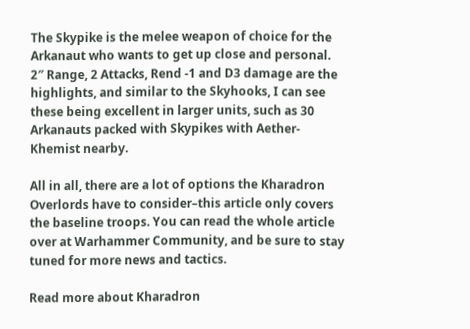The Skypike is the melee weapon of choice for the Arkanaut who wants to get up close and personal.  2″ Range, 2 Attacks, Rend -1 and D3 damage are the highlights, and similar to the Skyhooks, I can see these being excellent in larger units, such as 30 Arkanauts packed with Skypikes with Aether-Khemist nearby.

All in all, there are a lot of options the Kharadron Overlords have to consider–this article only covers the baseline troops. You can read the whole article over at Warhammer Community, and be sure to stay tuned for more news and tactics.

Read more about Kharadron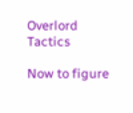Overlord Tactics

Now to figure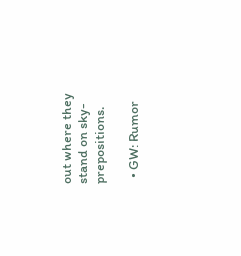out where they stand on sky-prepositions.

  • GW: Rumor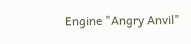Engine "Angry Anvil"